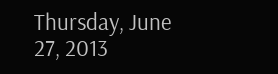Thursday, June 27, 2013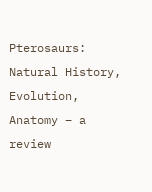Pterosaurs: Natural History, Evolution, Anatomy – a review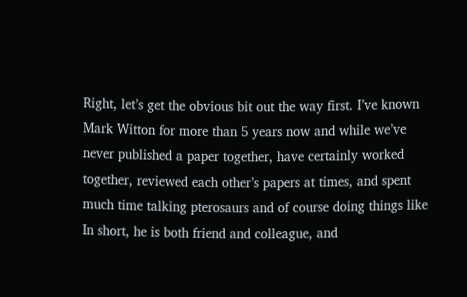Right, let’s get the obvious bit out the way first. I’ve known Mark Witton for more than 5 years now and while we’ve never published a paper together, have certainly worked together, reviewed each other’s papers at times, and spent much time talking pterosaurs and of course doing things like In short, he is both friend and colleague, and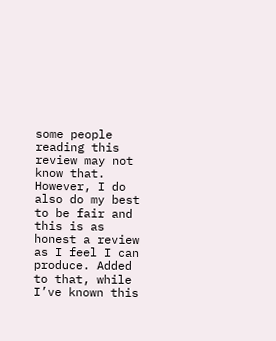some people reading this review may not know that. However, I do also do my best to be fair and this is as honest a review as I feel I can produce. Added to that, while I’ve known this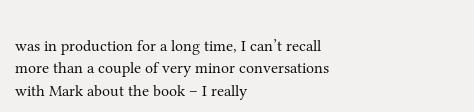was in production for a long time, I can’t recall more than a couple of very minor conversations with Mark about the book – I really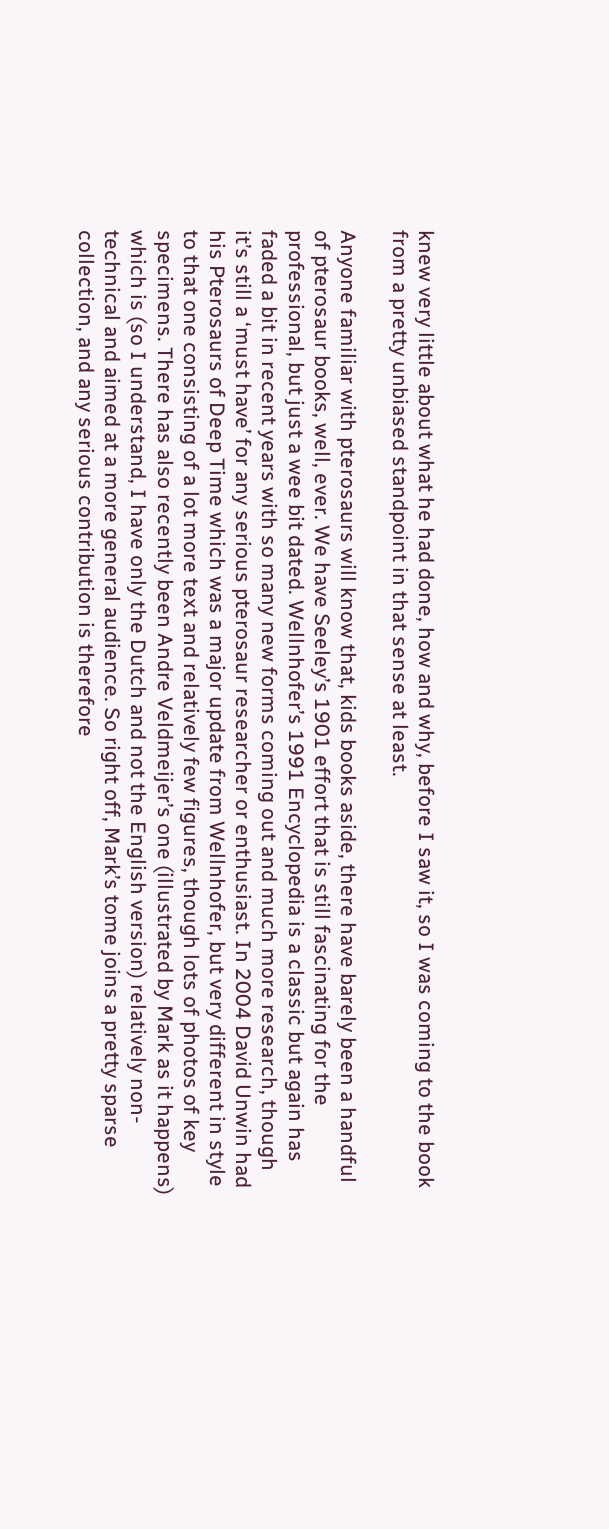knew very little about what he had done, how and why, before I saw it, so I was coming to the book from a pretty unbiased standpoint in that sense at least.

Anyone familiar with pterosaurs will know that, kids books aside, there have barely been a handful of pterosaur books, well, ever. We have Seeley’s 1901 effort that is still fascinating for the professional, but just a wee bit dated. Wellnhofer’s 1991 Encyclopedia is a classic but again has faded a bit in recent years with so many new forms coming out and much more research, though it’s still a ‘must have’ for any serious pterosaur researcher or enthusiast. In 2004 David Unwin had his Pterosaurs of Deep Time which was a major update from Wellnhofer, but very different in style to that one consisting of a lot more text and relatively few figures, though lots of photos of key specimens. There has also recently been Andre Veldmeijer’s one (illustrated by Mark as it happens) which is (so I understand, I have only the Dutch and not the English version) relatively non-technical and aimed at a more general audience. So right off, Mark’s tome joins a pretty sparse collection, and any serious contribution is therefore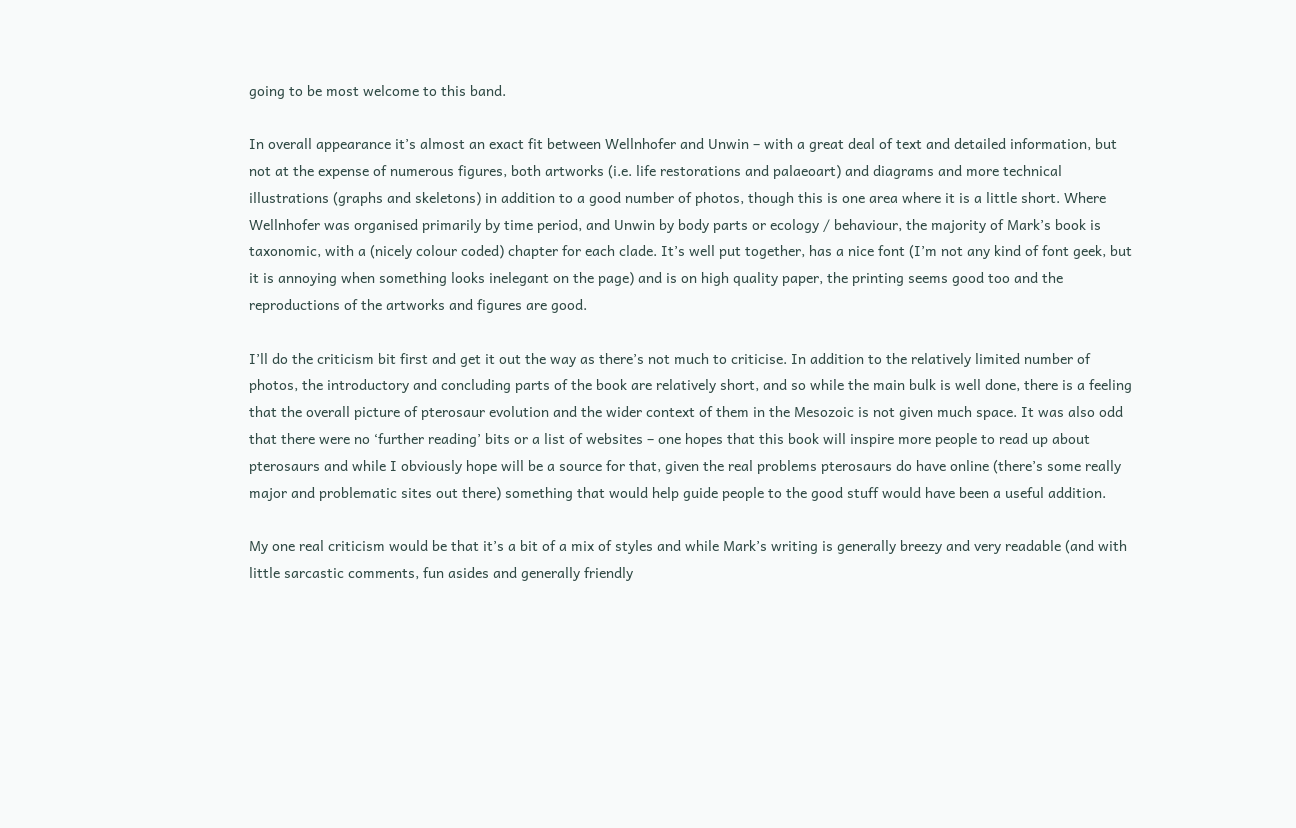going to be most welcome to this band.

In overall appearance it’s almost an exact fit between Wellnhofer and Unwin – with a great deal of text and detailed information, but not at the expense of numerous figures, both artworks (i.e. life restorations and palaeoart) and diagrams and more technical illustrations (graphs and skeletons) in addition to a good number of photos, though this is one area where it is a little short. Where Wellnhofer was organised primarily by time period, and Unwin by body parts or ecology / behaviour, the majority of Mark’s book is taxonomic, with a (nicely colour coded) chapter for each clade. It’s well put together, has a nice font (I’m not any kind of font geek, but it is annoying when something looks inelegant on the page) and is on high quality paper, the printing seems good too and the reproductions of the artworks and figures are good.

I’ll do the criticism bit first and get it out the way as there’s not much to criticise. In addition to the relatively limited number of photos, the introductory and concluding parts of the book are relatively short, and so while the main bulk is well done, there is a feeling that the overall picture of pterosaur evolution and the wider context of them in the Mesozoic is not given much space. It was also odd that there were no ‘further reading’ bits or a list of websites – one hopes that this book will inspire more people to read up about pterosaurs and while I obviously hope will be a source for that, given the real problems pterosaurs do have online (there’s some really major and problematic sites out there) something that would help guide people to the good stuff would have been a useful addition.

My one real criticism would be that it’s a bit of a mix of styles and while Mark’s writing is generally breezy and very readable (and with little sarcastic comments, fun asides and generally friendly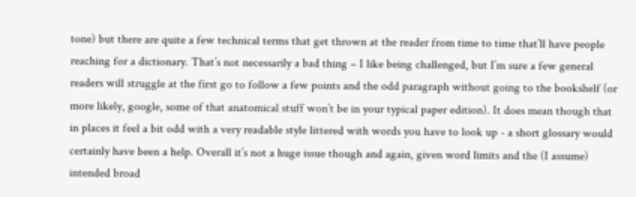tone) but there are quite a few technical terms that get thrown at the reader from time to time that’ll have people reaching for a dictionary. That’s not necessarily a bad thing – I like being challenged, but I’m sure a few general readers will struggle at the first go to follow a few points and the odd paragraph without going to the bookshelf (or more likely, google, some of that anatomical stuff won’t be in your typical paper edition). It does mean though that in places it feel a bit odd with a very readable style littered with words you have to look up - a short glossary would certainly have been a help. Overall it’s not a huge issue though and again, given word limits and the (I assume) intended broad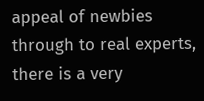appeal of newbies through to real experts, there is a very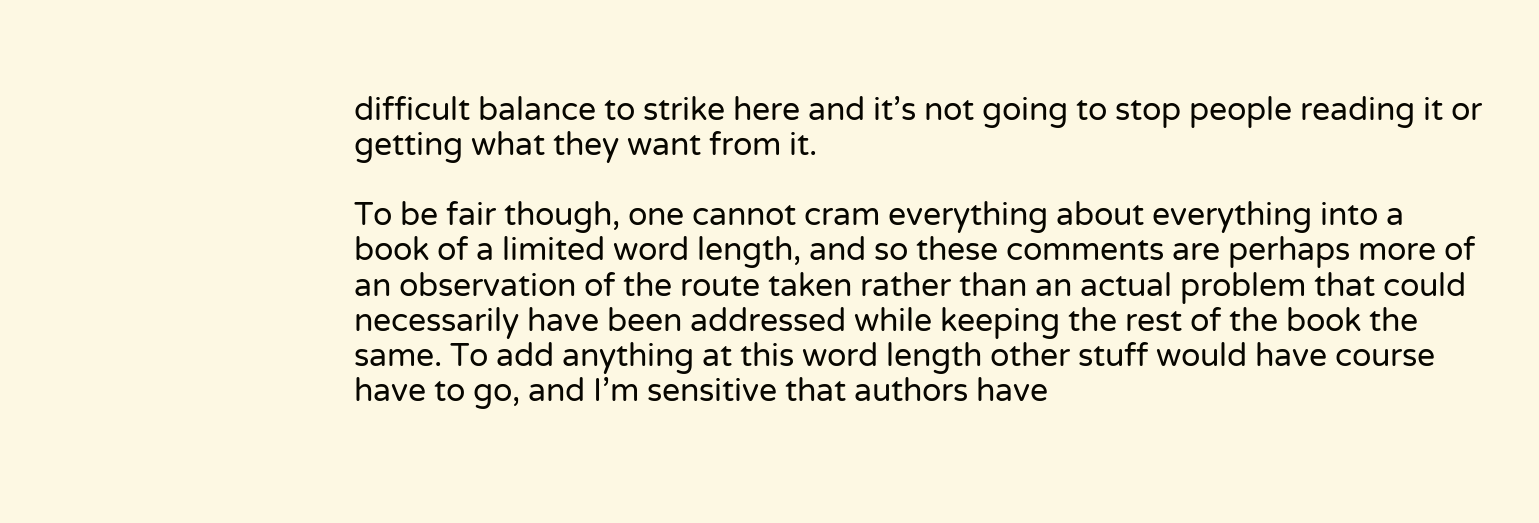difficult balance to strike here and it’s not going to stop people reading it or getting what they want from it.

To be fair though, one cannot cram everything about everything into a book of a limited word length, and so these comments are perhaps more of an observation of the route taken rather than an actual problem that could necessarily have been addressed while keeping the rest of the book the same. To add anything at this word length other stuff would have course have to go, and I’m sensitive that authors have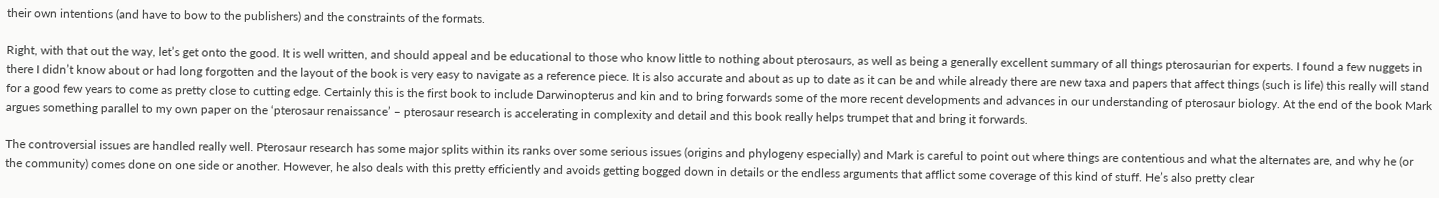their own intentions (and have to bow to the publishers) and the constraints of the formats.

Right, with that out the way, let’s get onto the good. It is well written, and should appeal and be educational to those who know little to nothing about pterosaurs, as well as being a generally excellent summary of all things pterosaurian for experts. I found a few nuggets in there I didn’t know about or had long forgotten and the layout of the book is very easy to navigate as a reference piece. It is also accurate and about as up to date as it can be and while already there are new taxa and papers that affect things (such is life) this really will stand for a good few years to come as pretty close to cutting edge. Certainly this is the first book to include Darwinopterus and kin and to bring forwards some of the more recent developments and advances in our understanding of pterosaur biology. At the end of the book Mark argues something parallel to my own paper on the ‘pterosaur renaissance’ – pterosaur research is accelerating in complexity and detail and this book really helps trumpet that and bring it forwards.

The controversial issues are handled really well. Pterosaur research has some major splits within its ranks over some serious issues (origins and phylogeny especially) and Mark is careful to point out where things are contentious and what the alternates are, and why he (or the community) comes done on one side or another. However, he also deals with this pretty efficiently and avoids getting bogged down in details or the endless arguments that afflict some coverage of this kind of stuff. He’s also pretty clear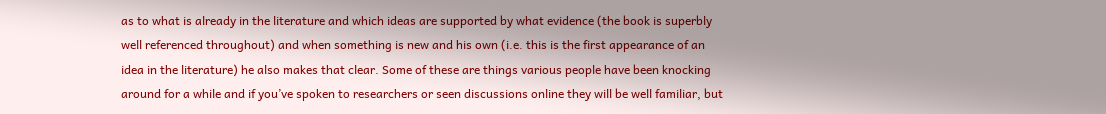as to what is already in the literature and which ideas are supported by what evidence (the book is superbly well referenced throughout) and when something is new and his own (i.e. this is the first appearance of an idea in the literature) he also makes that clear. Some of these are things various people have been knocking around for a while and if you’ve spoken to researchers or seen discussions online they will be well familiar, but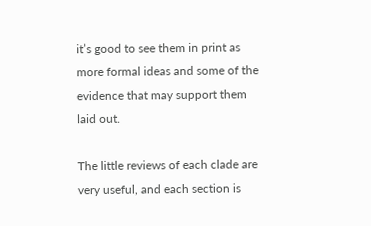it’s good to see them in print as more formal ideas and some of the evidence that may support them laid out.

The little reviews of each clade are very useful, and each section is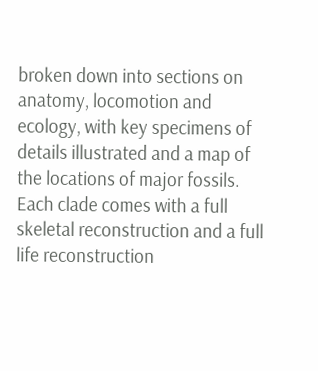broken down into sections on anatomy, locomotion and ecology, with key specimens of details illustrated and a map of the locations of major fossils. Each clade comes with a full skeletal reconstruction and a full life reconstruction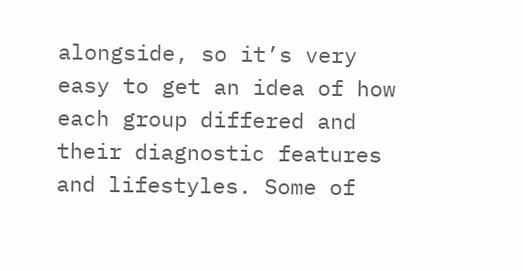alongside, so it’s very easy to get an idea of how each group differed and their diagnostic features and lifestyles. Some of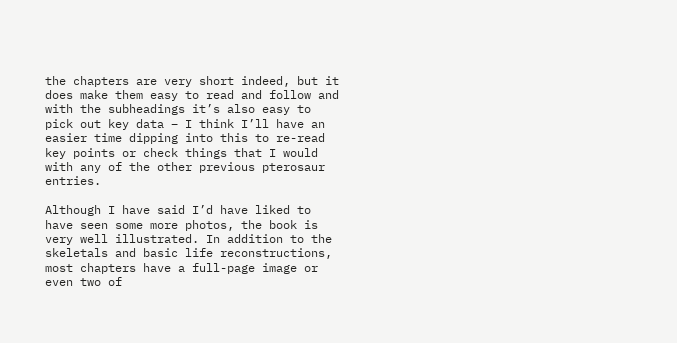the chapters are very short indeed, but it does make them easy to read and follow and with the subheadings it’s also easy to pick out key data – I think I’ll have an easier time dipping into this to re-read key points or check things that I would with any of the other previous pterosaur entries.

Although I have said I’d have liked to have seen some more photos, the book is very well illustrated. In addition to the skeletals and basic life reconstructions, most chapters have a full-page image or even two of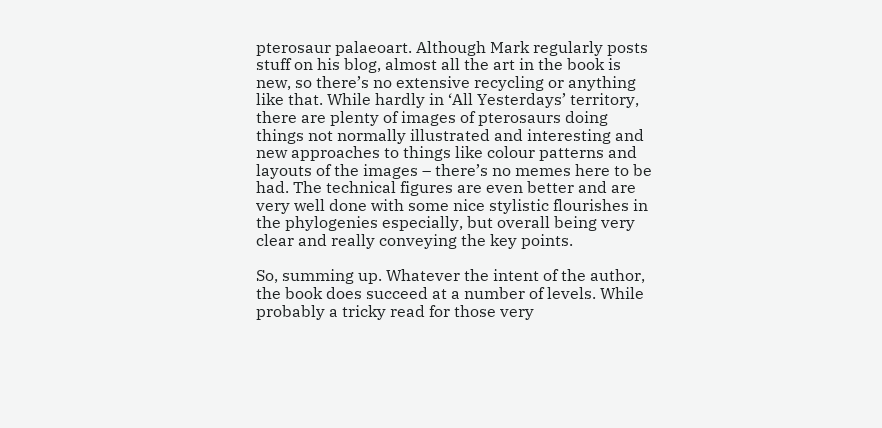pterosaur palaeoart. Although Mark regularly posts stuff on his blog, almost all the art in the book is new, so there’s no extensive recycling or anything like that. While hardly in ‘All Yesterdays’ territory, there are plenty of images of pterosaurs doing things not normally illustrated and interesting and new approaches to things like colour patterns and layouts of the images – there’s no memes here to be had. The technical figures are even better and are very well done with some nice stylistic flourishes in the phylogenies especially, but overall being very clear and really conveying the key points.

So, summing up. Whatever the intent of the author, the book does succeed at a number of levels. While probably a tricky read for those very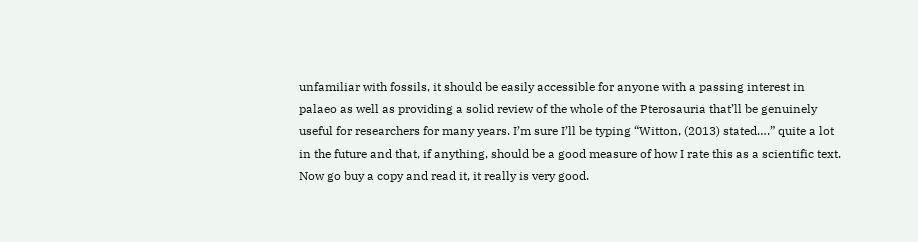unfamiliar with fossils, it should be easily accessible for anyone with a passing interest in palaeo as well as providing a solid review of the whole of the Pterosauria that’ll be genuinely useful for researchers for many years. I’m sure I’ll be typing “Witton, (2013) stated….” quite a lot in the future and that, if anything, should be a good measure of how I rate this as a scientific text. Now go buy a copy and read it, it really is very good.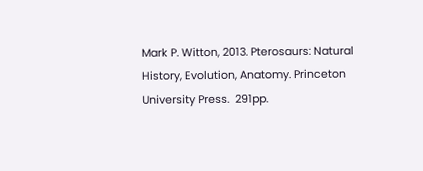Mark P. Witton, 2013. Pterosaurs: Natural History, Evolution, Anatomy. Princeton University Press.  291pp.